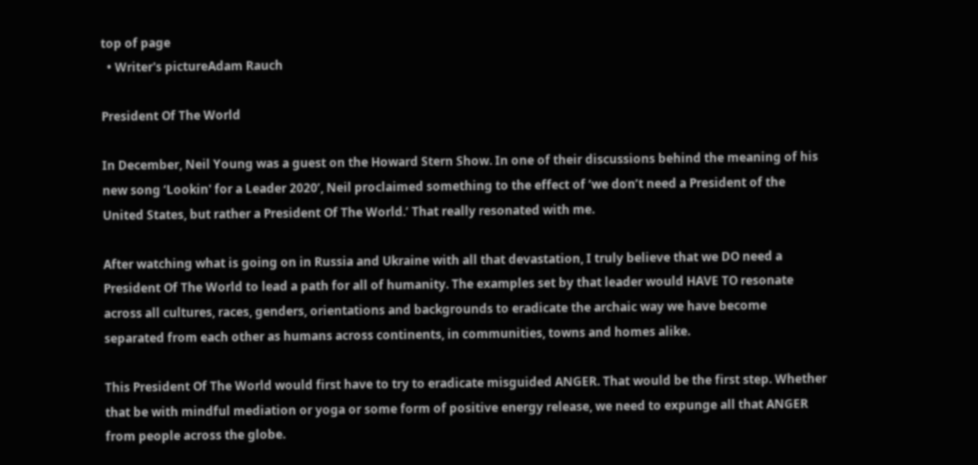top of page
  • Writer's pictureAdam Rauch

President Of The World

In December, Neil Young was a guest on the Howard Stern Show. In one of their discussions behind the meaning of his new song ‘Lookin' for a Leader 2020’, Neil proclaimed something to the effect of ‘we don’t need a President of the United States, but rather a President Of The World.’ That really resonated with me.

After watching what is going on in Russia and Ukraine with all that devastation, I truly believe that we DO need a President Of The World to lead a path for all of humanity. The examples set by that leader would HAVE TO resonate across all cultures, races, genders, orientations and backgrounds to eradicate the archaic way we have become separated from each other as humans across continents, in communities, towns and homes alike.

This President Of The World would first have to try to eradicate misguided ANGER. That would be the first step. Whether that be with mindful mediation or yoga or some form of positive energy release, we need to expunge all that ANGER from people across the globe.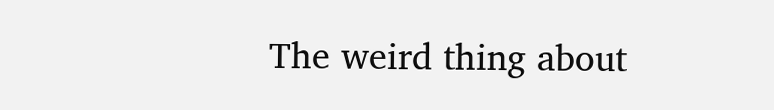The weird thing about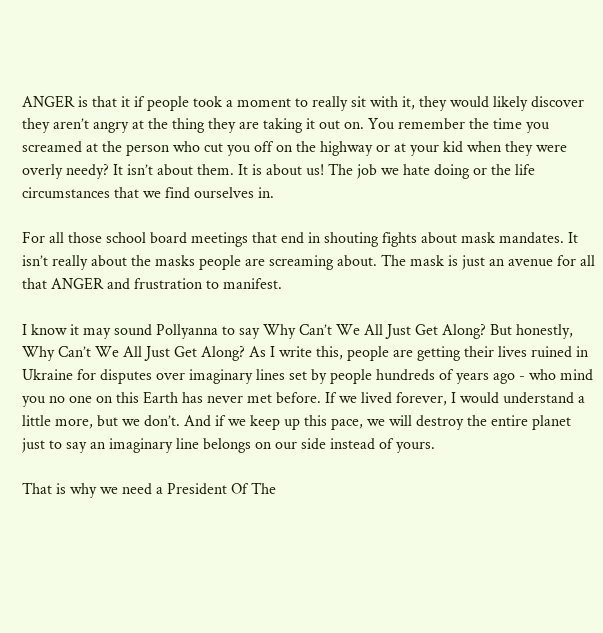ANGER is that it if people took a moment to really sit with it, they would likely discover they aren’t angry at the thing they are taking it out on. You remember the time you screamed at the person who cut you off on the highway or at your kid when they were overly needy? It isn’t about them. It is about us! The job we hate doing or the life circumstances that we find ourselves in.

For all those school board meetings that end in shouting fights about mask mandates. It isn’t really about the masks people are screaming about. The mask is just an avenue for all that ANGER and frustration to manifest.

I know it may sound Pollyanna to say Why Can’t We All Just Get Along? But honestly, Why Can’t We All Just Get Along? As I write this, people are getting their lives ruined in Ukraine for disputes over imaginary lines set by people hundreds of years ago - who mind you no one on this Earth has never met before. If we lived forever, I would understand a little more, but we don’t. And if we keep up this pace, we will destroy the entire planet just to say an imaginary line belongs on our side instead of yours.

That is why we need a President Of The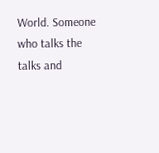World. Someone who talks the talks and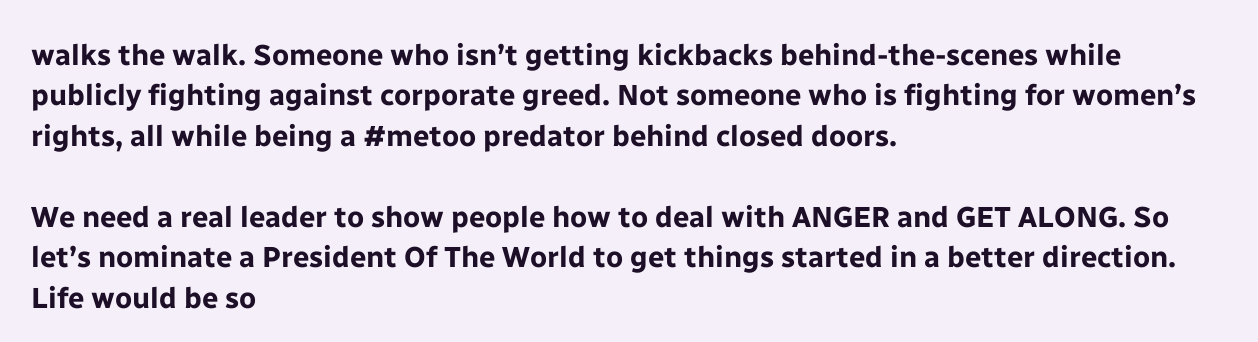walks the walk. Someone who isn’t getting kickbacks behind-the-scenes while publicly fighting against corporate greed. Not someone who is fighting for women’s rights, all while being a #metoo predator behind closed doors.

We need a real leader to show people how to deal with ANGER and GET ALONG. So let’s nominate a President Of The World to get things started in a better direction. Life would be so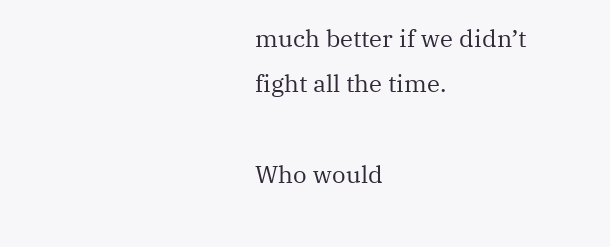much better if we didn’t fight all the time.

Who would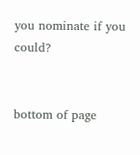you nominate if you could?


bottom of page